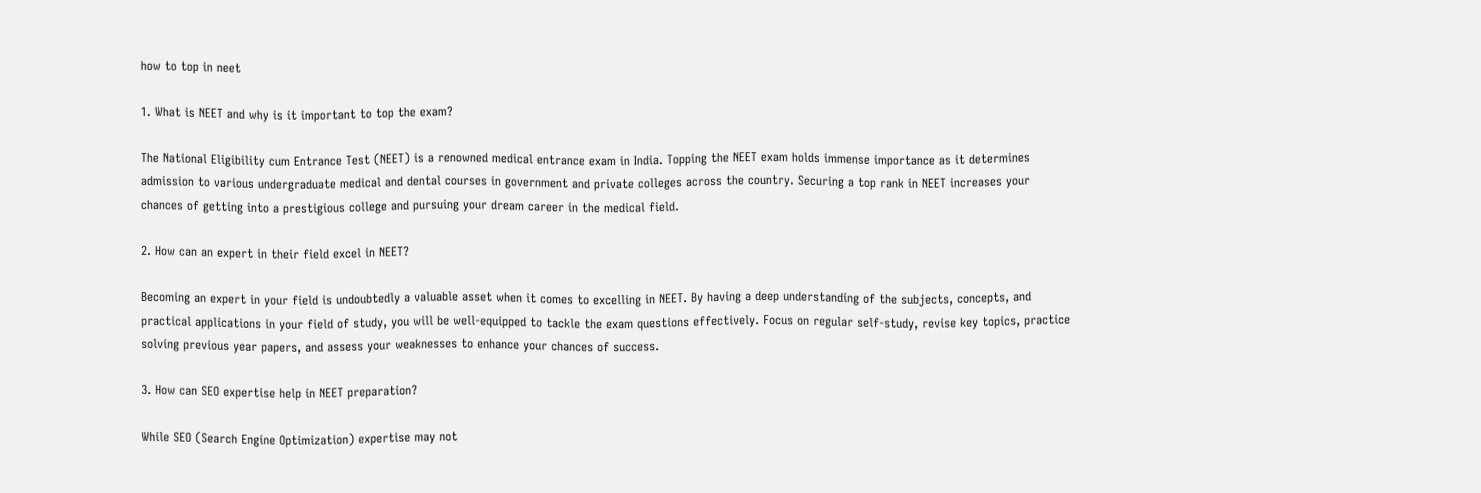how to top in neet

1. What is NEET and why is it important to top the exam?

The National Eligibility cum Entrance Test (NEET) is a renowned medical entrance exam in India. Topping the NEET exam holds immense importance as it determines admission to various undergraduate medical and dental courses in government and private colleges across the country. Securing a top rank in NEET increases your chances of getting into a prestigious college and pursuing your dream career in the medical field.

2. How can an expert in their field excel in NEET?

Becoming an expert in your field is undoubtedly a valuable asset when it comes to excelling in NEET. By having a deep understanding of the subjects, concepts, and practical applications in your field of study, you will be well-equipped to tackle the exam questions effectively. Focus on regular self-study, revise key topics, practice solving previous year papers, and assess your weaknesses to enhance your chances of success.

3. How can SEO expertise help in NEET preparation?

While SEO (Search Engine Optimization) expertise may not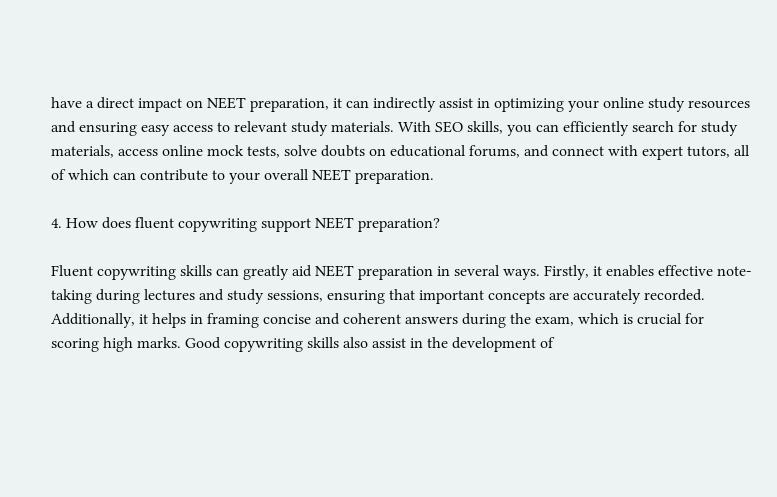have a direct impact on NEET preparation, it can indirectly assist in optimizing your online study resources and ensuring easy access to relevant study materials. With SEO skills, you can efficiently search for study materials, access online mock tests, solve doubts on educational forums, and connect with expert tutors, all of which can contribute to your overall NEET preparation.

4. How does fluent copywriting support NEET preparation?

Fluent copywriting skills can greatly aid NEET preparation in several ways. Firstly, it enables effective note-taking during lectures and study sessions, ensuring that important concepts are accurately recorded. Additionally, it helps in framing concise and coherent answers during the exam, which is crucial for scoring high marks. Good copywriting skills also assist in the development of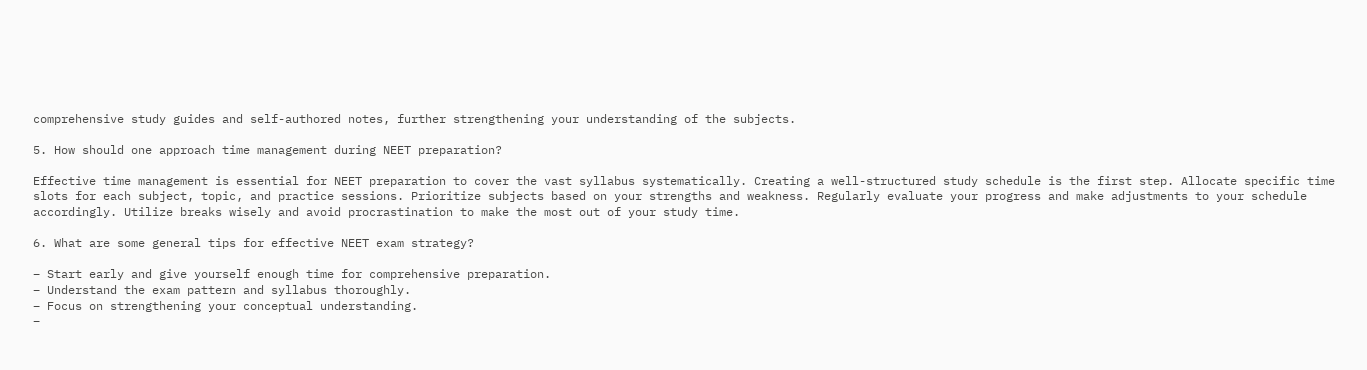comprehensive study guides and self-authored notes, further strengthening your understanding of the subjects.

5. How should one approach time management during NEET preparation?

Effective time management is essential for NEET preparation to cover the vast syllabus systematically. Creating a well-structured study schedule is the first step. Allocate specific time slots for each subject, topic, and practice sessions. Prioritize subjects based on your strengths and weakness. Regularly evaluate your progress and make adjustments to your schedule accordingly. Utilize breaks wisely and avoid procrastination to make the most out of your study time.

6. What are some general tips for effective NEET exam strategy?

– Start early and give yourself enough time for comprehensive preparation.
– Understand the exam pattern and syllabus thoroughly.
– Focus on strengthening your conceptual understanding.
–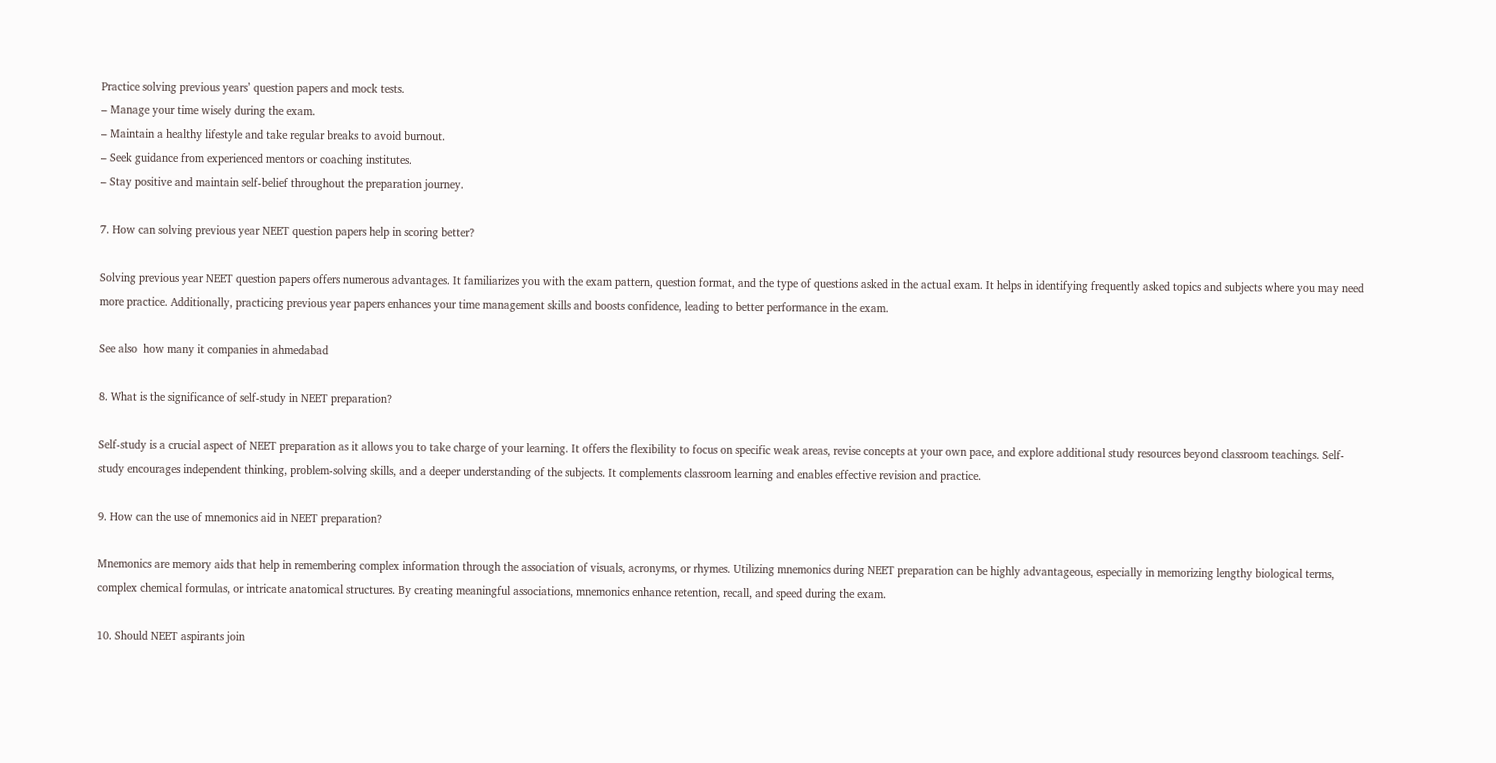Practice solving previous years’ question papers and mock tests.
– Manage your time wisely during the exam.
– Maintain a healthy lifestyle and take regular breaks to avoid burnout.
– Seek guidance from experienced mentors or coaching institutes.
– Stay positive and maintain self-belief throughout the preparation journey.

7. How can solving previous year NEET question papers help in scoring better?

Solving previous year NEET question papers offers numerous advantages. It familiarizes you with the exam pattern, question format, and the type of questions asked in the actual exam. It helps in identifying frequently asked topics and subjects where you may need more practice. Additionally, practicing previous year papers enhances your time management skills and boosts confidence, leading to better performance in the exam.

See also  how many it companies in ahmedabad

8. What is the significance of self-study in NEET preparation?

Self-study is a crucial aspect of NEET preparation as it allows you to take charge of your learning. It offers the flexibility to focus on specific weak areas, revise concepts at your own pace, and explore additional study resources beyond classroom teachings. Self-study encourages independent thinking, problem-solving skills, and a deeper understanding of the subjects. It complements classroom learning and enables effective revision and practice.

9. How can the use of mnemonics aid in NEET preparation?

Mnemonics are memory aids that help in remembering complex information through the association of visuals, acronyms, or rhymes. Utilizing mnemonics during NEET preparation can be highly advantageous, especially in memorizing lengthy biological terms, complex chemical formulas, or intricate anatomical structures. By creating meaningful associations, mnemonics enhance retention, recall, and speed during the exam.

10. Should NEET aspirants join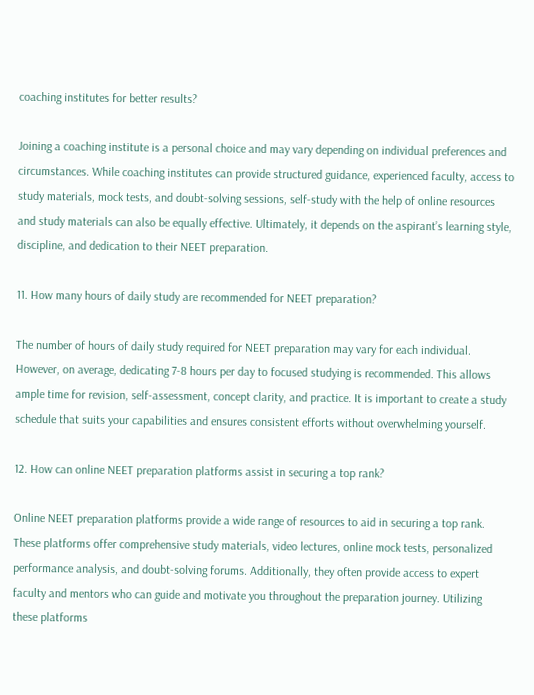coaching institutes for better results?

Joining a coaching institute is a personal choice and may vary depending on individual preferences and circumstances. While coaching institutes can provide structured guidance, experienced faculty, access to study materials, mock tests, and doubt-solving sessions, self-study with the help of online resources and study materials can also be equally effective. Ultimately, it depends on the aspirant’s learning style, discipline, and dedication to their NEET preparation.

11. How many hours of daily study are recommended for NEET preparation?

The number of hours of daily study required for NEET preparation may vary for each individual. However, on average, dedicating 7-8 hours per day to focused studying is recommended. This allows ample time for revision, self-assessment, concept clarity, and practice. It is important to create a study schedule that suits your capabilities and ensures consistent efforts without overwhelming yourself.

12. How can online NEET preparation platforms assist in securing a top rank?

Online NEET preparation platforms provide a wide range of resources to aid in securing a top rank. These platforms offer comprehensive study materials, video lectures, online mock tests, personalized performance analysis, and doubt-solving forums. Additionally, they often provide access to expert faculty and mentors who can guide and motivate you throughout the preparation journey. Utilizing these platforms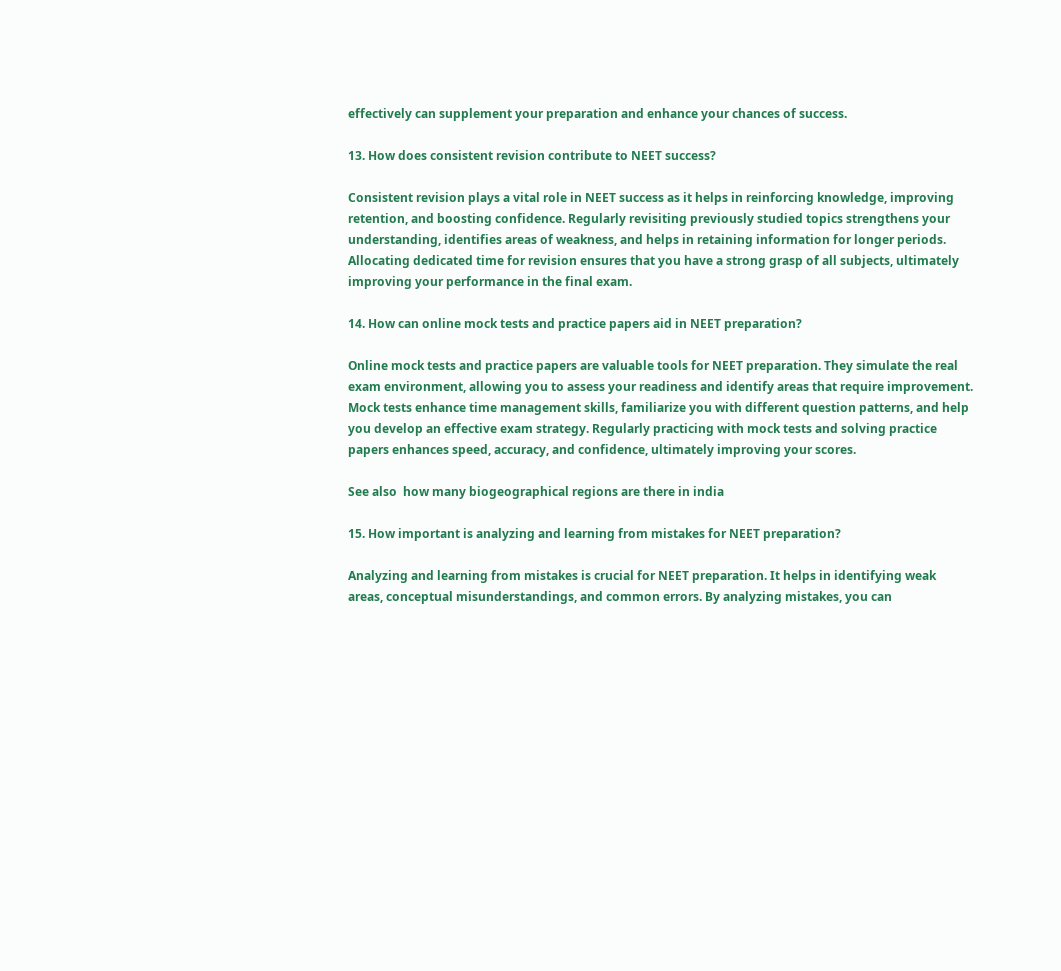effectively can supplement your preparation and enhance your chances of success.

13. How does consistent revision contribute to NEET success?

Consistent revision plays a vital role in NEET success as it helps in reinforcing knowledge, improving retention, and boosting confidence. Regularly revisiting previously studied topics strengthens your understanding, identifies areas of weakness, and helps in retaining information for longer periods. Allocating dedicated time for revision ensures that you have a strong grasp of all subjects, ultimately improving your performance in the final exam.

14. How can online mock tests and practice papers aid in NEET preparation?

Online mock tests and practice papers are valuable tools for NEET preparation. They simulate the real exam environment, allowing you to assess your readiness and identify areas that require improvement. Mock tests enhance time management skills, familiarize you with different question patterns, and help you develop an effective exam strategy. Regularly practicing with mock tests and solving practice papers enhances speed, accuracy, and confidence, ultimately improving your scores.

See also  how many biogeographical regions are there in india

15. How important is analyzing and learning from mistakes for NEET preparation?

Analyzing and learning from mistakes is crucial for NEET preparation. It helps in identifying weak areas, conceptual misunderstandings, and common errors. By analyzing mistakes, you can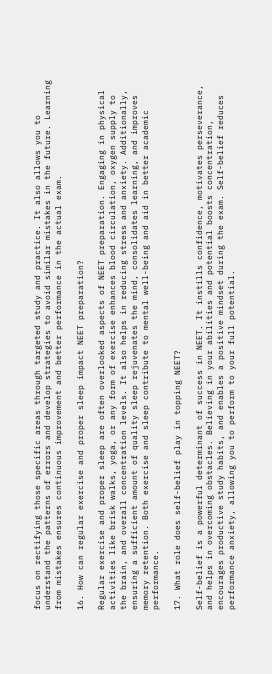focus on rectifying those specific areas through targeted study and practice. It also allows you to understand the patterns of errors and develop strategies to avoid similar mistakes in the future. Learning from mistakes ensures continuous improvement and better performance in the actual exam.

16. How can regular exercise and proper sleep impact NEET preparation?

Regular exercise and proper sleep are often overlooked aspects of NEET preparation. Engaging in physical activities like brisk walks, yoga, or any form of exercise enhances blood circulation, oxygen supply to the brain, and overall concentration levels. It also helps in reducing stress and anxiety. Additionally, ensuring a sufficient amount of quality sleep rejuvenates the mind, consolidates learning, and improves memory retention. Both exercise and sleep contribute to mental well-being and aid in better academic performance.

17. What role does self-belief play in topping NEET?

Self-belief is a powerful determinant of success in NEET. It instills confidence, motivates perseverance, and helps in overcoming obstacles. Believing in your abilities and potential boosts concentration, encourages productive study habits, and enables a positive mindset during the exam. Self-belief reduces performance anxiety, allowing you to perform to your full potential.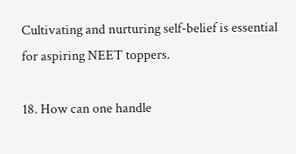Cultivating and nurturing self-belief is essential for aspiring NEET toppers.

18. How can one handle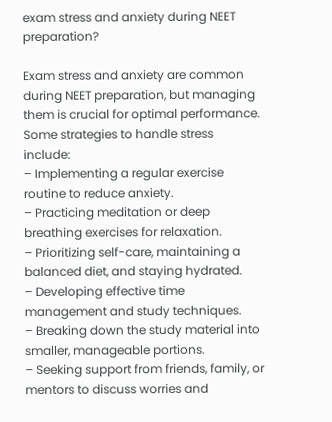exam stress and anxiety during NEET preparation?

Exam stress and anxiety are common during NEET preparation, but managing them is crucial for optimal performance. Some strategies to handle stress include:
– Implementing a regular exercise routine to reduce anxiety.
– Practicing meditation or deep breathing exercises for relaxation.
– Prioritizing self-care, maintaining a balanced diet, and staying hydrated.
– Developing effective time management and study techniques.
– Breaking down the study material into smaller, manageable portions.
– Seeking support from friends, family, or mentors to discuss worries and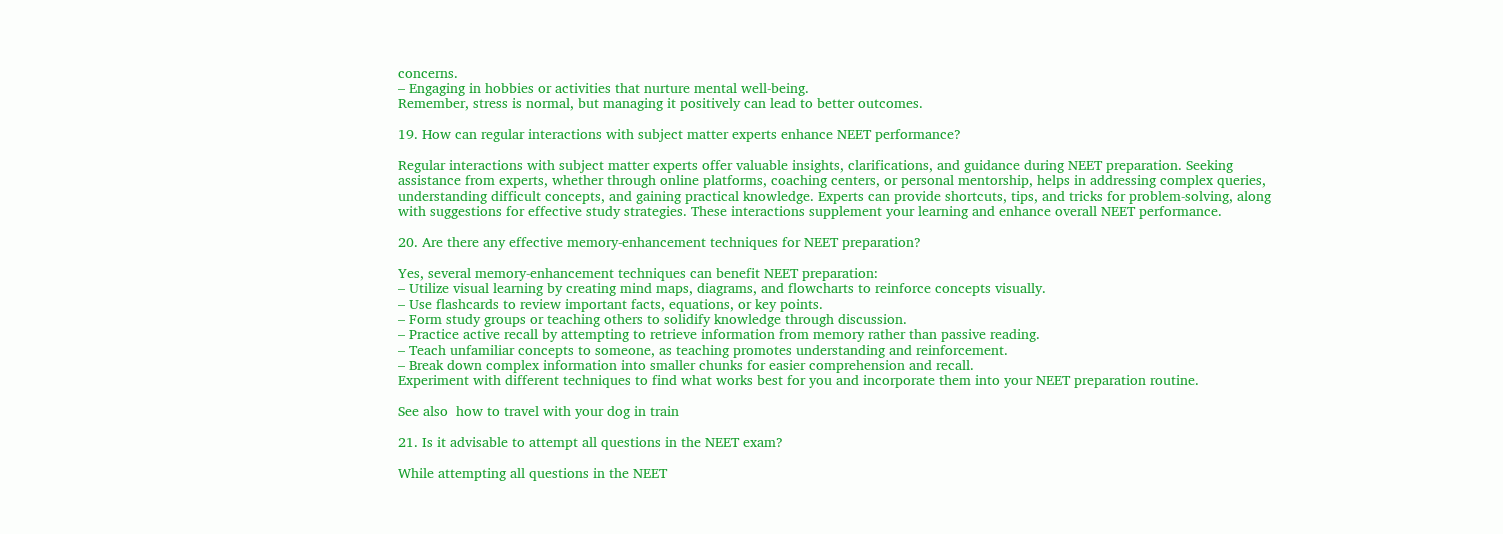concerns.
– Engaging in hobbies or activities that nurture mental well-being.
Remember, stress is normal, but managing it positively can lead to better outcomes.

19. How can regular interactions with subject matter experts enhance NEET performance?

Regular interactions with subject matter experts offer valuable insights, clarifications, and guidance during NEET preparation. Seeking assistance from experts, whether through online platforms, coaching centers, or personal mentorship, helps in addressing complex queries, understanding difficult concepts, and gaining practical knowledge. Experts can provide shortcuts, tips, and tricks for problem-solving, along with suggestions for effective study strategies. These interactions supplement your learning and enhance overall NEET performance.

20. Are there any effective memory-enhancement techniques for NEET preparation?

Yes, several memory-enhancement techniques can benefit NEET preparation:
– Utilize visual learning by creating mind maps, diagrams, and flowcharts to reinforce concepts visually.
– Use flashcards to review important facts, equations, or key points.
– Form study groups or teaching others to solidify knowledge through discussion.
– Practice active recall by attempting to retrieve information from memory rather than passive reading.
– Teach unfamiliar concepts to someone, as teaching promotes understanding and reinforcement.
– Break down complex information into smaller chunks for easier comprehension and recall.
Experiment with different techniques to find what works best for you and incorporate them into your NEET preparation routine.

See also  how to travel with your dog in train

21. Is it advisable to attempt all questions in the NEET exam?

While attempting all questions in the NEET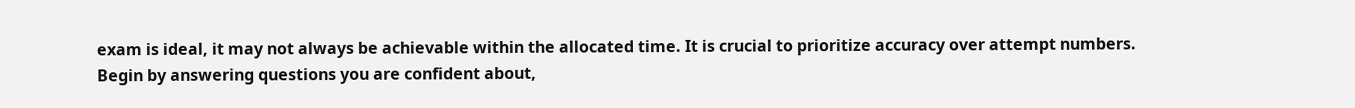exam is ideal, it may not always be achievable within the allocated time. It is crucial to prioritize accuracy over attempt numbers. Begin by answering questions you are confident about,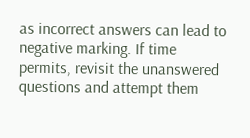as incorrect answers can lead to negative marking. If time permits, revisit the unanswered questions and attempt them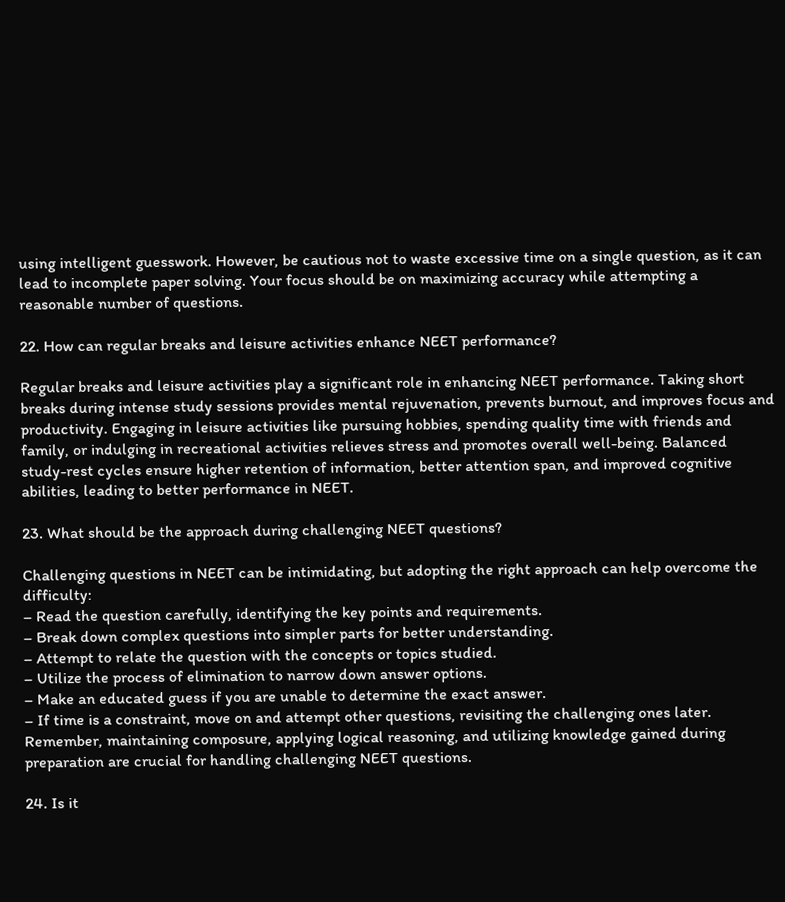using intelligent guesswork. However, be cautious not to waste excessive time on a single question, as it can lead to incomplete paper solving. Your focus should be on maximizing accuracy while attempting a reasonable number of questions.

22. How can regular breaks and leisure activities enhance NEET performance?

Regular breaks and leisure activities play a significant role in enhancing NEET performance. Taking short breaks during intense study sessions provides mental rejuvenation, prevents burnout, and improves focus and productivity. Engaging in leisure activities like pursuing hobbies, spending quality time with friends and family, or indulging in recreational activities relieves stress and promotes overall well-being. Balanced study-rest cycles ensure higher retention of information, better attention span, and improved cognitive abilities, leading to better performance in NEET.

23. What should be the approach during challenging NEET questions?

Challenging questions in NEET can be intimidating, but adopting the right approach can help overcome the difficulty:
– Read the question carefully, identifying the key points and requirements.
– Break down complex questions into simpler parts for better understanding.
– Attempt to relate the question with the concepts or topics studied.
– Utilize the process of elimination to narrow down answer options.
– Make an educated guess if you are unable to determine the exact answer.
– If time is a constraint, move on and attempt other questions, revisiting the challenging ones later.
Remember, maintaining composure, applying logical reasoning, and utilizing knowledge gained during preparation are crucial for handling challenging NEET questions.

24. Is it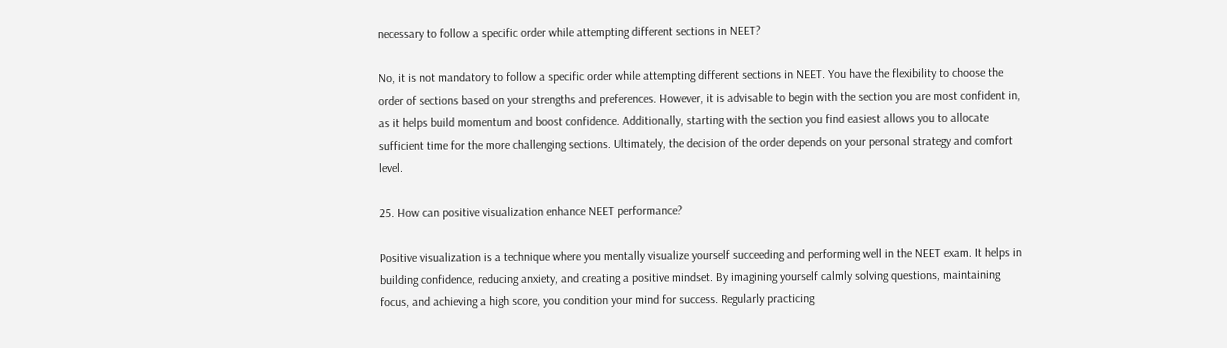necessary to follow a specific order while attempting different sections in NEET?

No, it is not mandatory to follow a specific order while attempting different sections in NEET. You have the flexibility to choose the order of sections based on your strengths and preferences. However, it is advisable to begin with the section you are most confident in, as it helps build momentum and boost confidence. Additionally, starting with the section you find easiest allows you to allocate sufficient time for the more challenging sections. Ultimately, the decision of the order depends on your personal strategy and comfort level.

25. How can positive visualization enhance NEET performance?

Positive visualization is a technique where you mentally visualize yourself succeeding and performing well in the NEET exam. It helps in building confidence, reducing anxiety, and creating a positive mindset. By imagining yourself calmly solving questions, maintaining focus, and achieving a high score, you condition your mind for success. Regularly practicing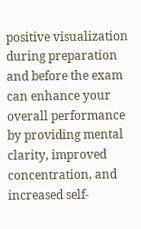positive visualization during preparation and before the exam can enhance your overall performance by providing mental clarity, improved concentration, and increased self-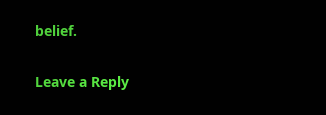belief.

Leave a Reply